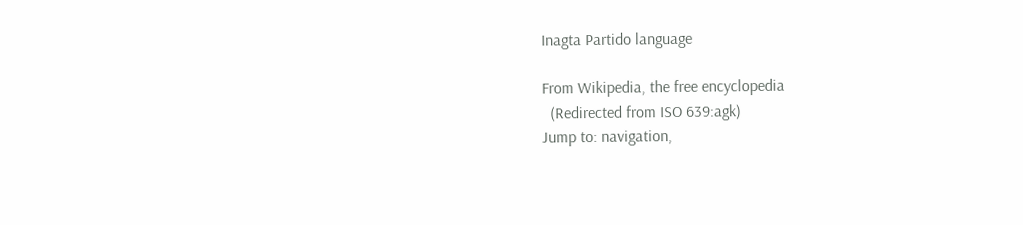Inagta Partido language

From Wikipedia, the free encyclopedia
  (Redirected from ISO 639:agk)
Jump to: navigation,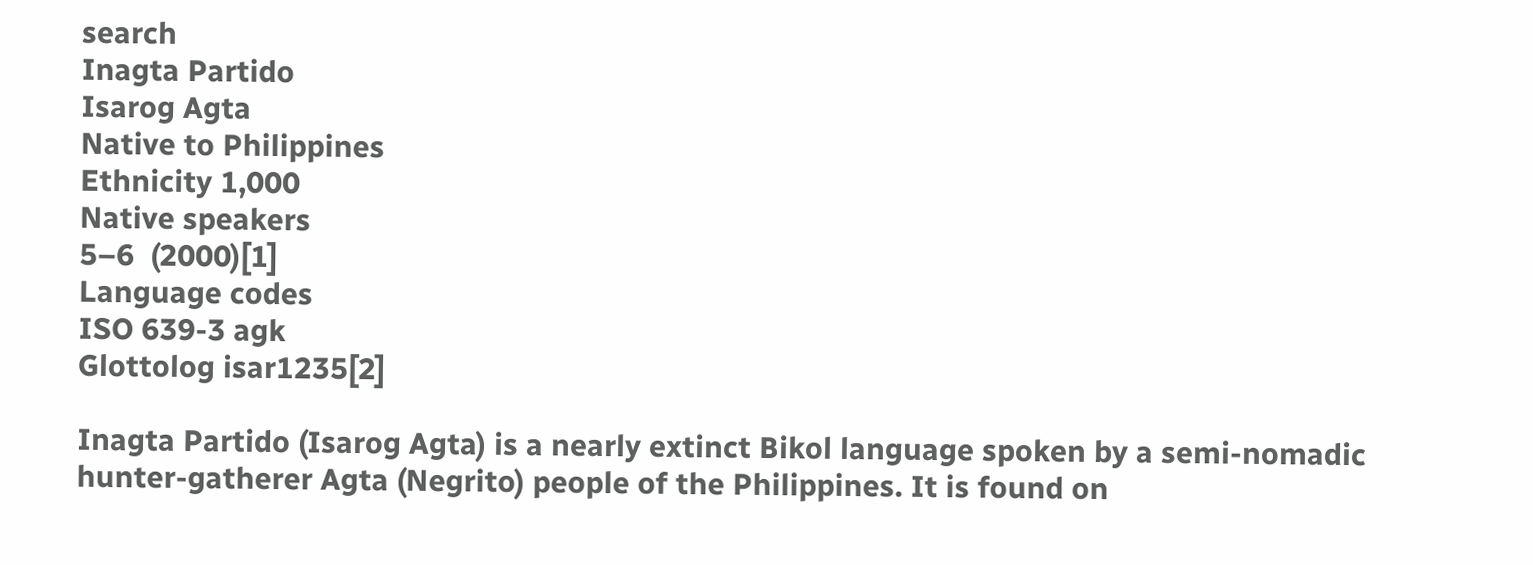search
Inagta Partido
Isarog Agta
Native to Philippines
Ethnicity 1,000
Native speakers
5–6  (2000)[1]
Language codes
ISO 639-3 agk
Glottolog isar1235[2]

Inagta Partido (Isarog Agta) is a nearly extinct Bikol language spoken by a semi-nomadic hunter-gatherer Agta (Negrito) people of the Philippines. It is found on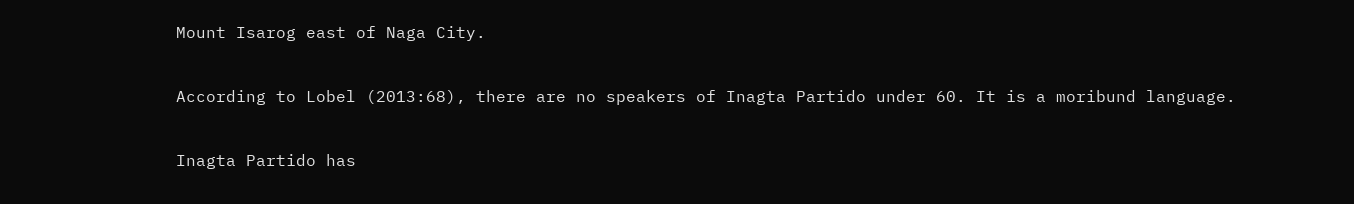Mount Isarog east of Naga City.

According to Lobel (2013:68), there are no speakers of Inagta Partido under 60. It is a moribund language.

Inagta Partido has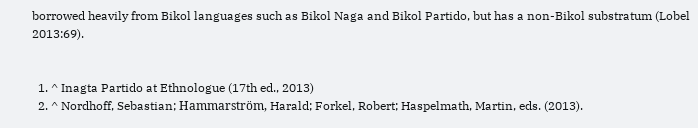borrowed heavily from Bikol languages such as Bikol Naga and Bikol Partido, but has a non-Bikol substratum (Lobel 2013:69).


  1. ^ Inagta Partido at Ethnologue (17th ed., 2013)
  2. ^ Nordhoff, Sebastian; Hammarström, Harald; Forkel, Robert; Haspelmath, Martin, eds. (2013).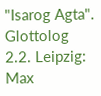"Isarog Agta". Glottolog 2.2. Leipzig: Max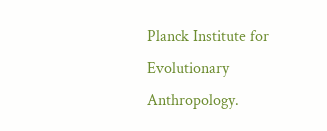Planck Institute for Evolutionary Anthropology.